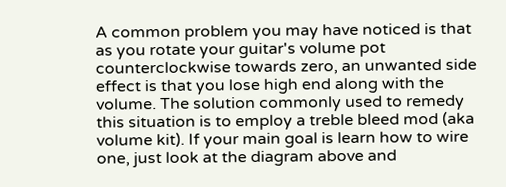A common problem you may have noticed is that as you rotate your guitar's volume pot counterclockwise towards zero, an unwanted side effect is that you lose high end along with the volume. The solution commonly used to remedy this situation is to employ a treble bleed mod (aka volume kit). If your main goal is learn how to wire one, just look at the diagram above and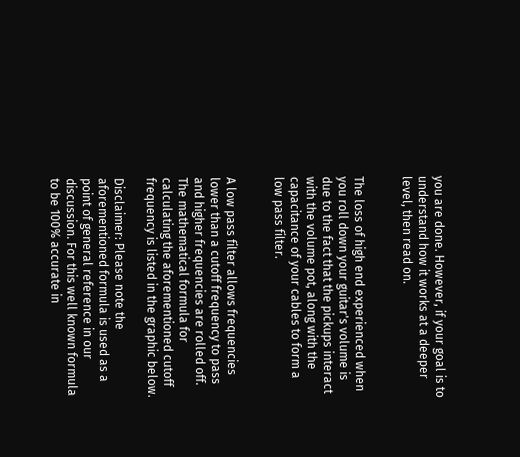you are done. However, if your goal is to understand how it works at a deeper level, then read on.


The loss of high end experienced when you roll down your guitar's volume is due to the fact that the pickups interact with the volume pot, along with the capacitance of your cables to form a low pass filter.


A low pass filter allows frequencies lower than a cutoff frequency to pass and higher frequencies are rolled off. The mathematical formula for calculating the aforementioned cutoff frequency is listed in the graphic below.

Disclaimer: Please note the aforementioned formula is used as a point of general reference in our discussion. For this well known formula to be 100% accurate in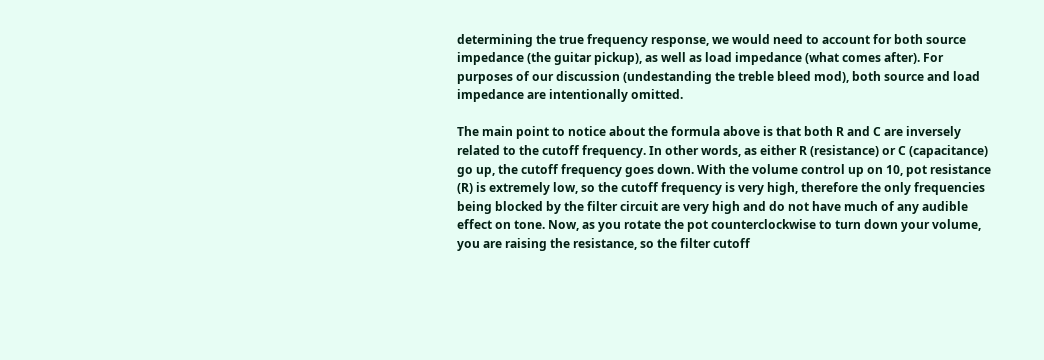determining the true frequency response, we would need to account for both source impedance (the guitar pickup), as well as load impedance (what comes after). For purposes of our discussion (undestanding the treble bleed mod), both source and load impedance are intentionally omitted.

The main point to notice about the formula above is that both R and C are inversely related to the cutoff frequency. In other words, as either R (resistance) or C (capacitance) go up, the cutoff frequency goes down. With the volume control up on 10, pot resistance (R) is extremely low, so the cutoff frequency is very high, therefore the only frequencies being blocked by the filter circuit are very high and do not have much of any audible effect on tone. Now, as you rotate the pot counterclockwise to turn down your volume, you are raising the resistance, so the filter cutoff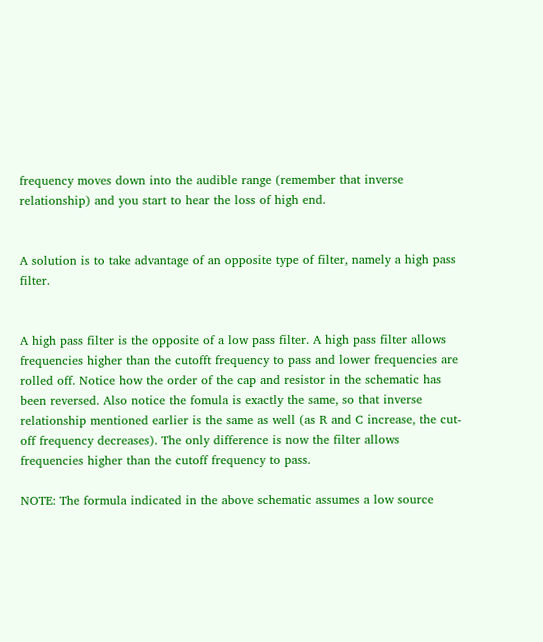frequency moves down into the audible range (remember that inverse relationship) and you start to hear the loss of high end.


A solution is to take advantage of an opposite type of filter, namely a high pass filter.


A high pass filter is the opposite of a low pass filter. A high pass filter allows frequencies higher than the cutofft frequency to pass and lower frequencies are rolled off. Notice how the order of the cap and resistor in the schematic has been reversed. Also notice the fomula is exactly the same, so that inverse relationship mentioned earlier is the same as well (as R and C increase, the cut-off frequency decreases). The only difference is now the filter allows frequencies higher than the cutoff frequency to pass.

NOTE: The formula indicated in the above schematic assumes a low source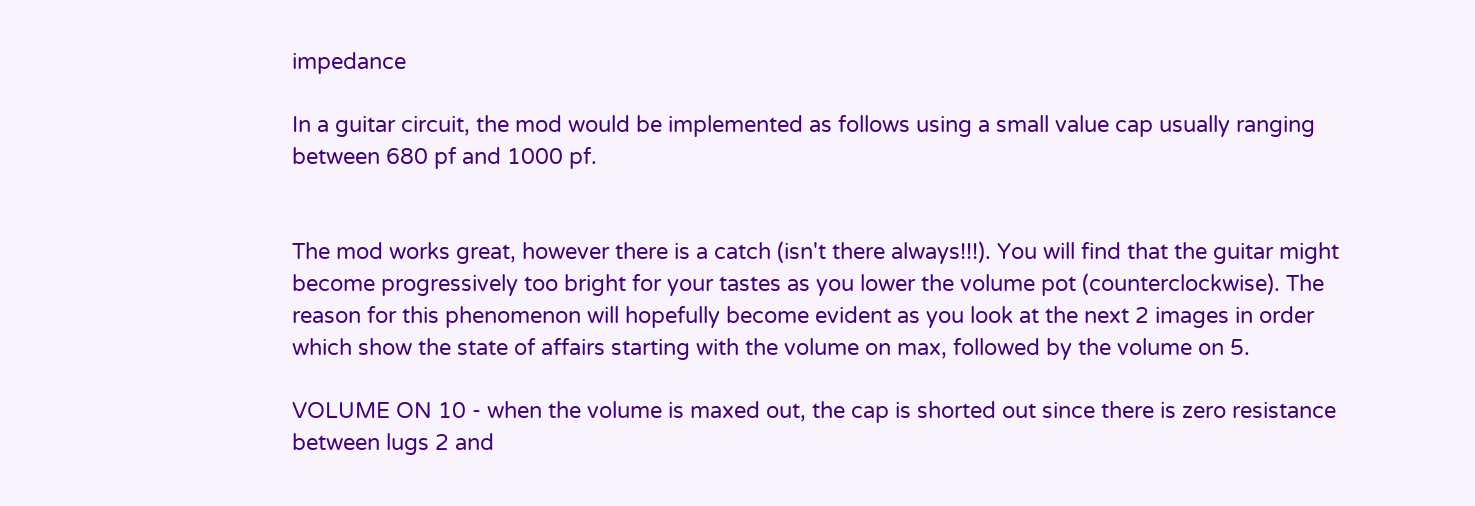impedance

In a guitar circuit, the mod would be implemented as follows using a small value cap usually ranging between 680 pf and 1000 pf.


The mod works great, however there is a catch (isn't there always!!!). You will find that the guitar might become progressively too bright for your tastes as you lower the volume pot (counterclockwise). The reason for this phenomenon will hopefully become evident as you look at the next 2 images in order which show the state of affairs starting with the volume on max, followed by the volume on 5.

VOLUME ON 10 - when the volume is maxed out, the cap is shorted out since there is zero resistance between lugs 2 and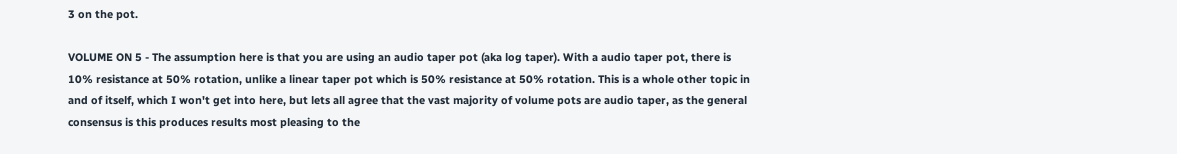3 on the pot.

VOLUME ON 5 - The assumption here is that you are using an audio taper pot (aka log taper). With a audio taper pot, there is 10% resistance at 50% rotation, unlike a linear taper pot which is 50% resistance at 50% rotation. This is a whole other topic in and of itself, which I won't get into here, but lets all agree that the vast majority of volume pots are audio taper, as the general consensus is this produces results most pleasing to the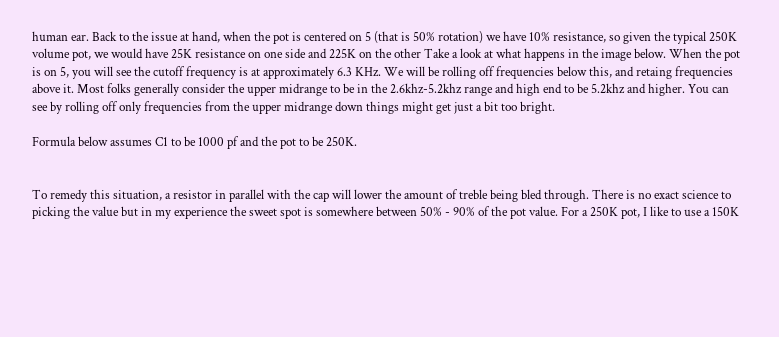human ear. Back to the issue at hand, when the pot is centered on 5 (that is 50% rotation) we have 10% resistance, so given the typical 250K volume pot, we would have 25K resistance on one side and 225K on the other Take a look at what happens in the image below. When the pot is on 5, you will see the cutoff frequency is at approximately 6.3 KHz. We will be rolling off frequencies below this, and retaing frequencies above it. Most folks generally consider the upper midrange to be in the 2.6khz-5.2khz range and high end to be 5.2khz and higher. You can see by rolling off only frequencies from the upper midrange down things might get just a bit too bright.

Formula below assumes C1 to be 1000 pf and the pot to be 250K.


To remedy this situation, a resistor in parallel with the cap will lower the amount of treble being bled through. There is no exact science to picking the value but in my experience the sweet spot is somewhere between 50% - 90% of the pot value. For a 250K pot, I like to use a 150K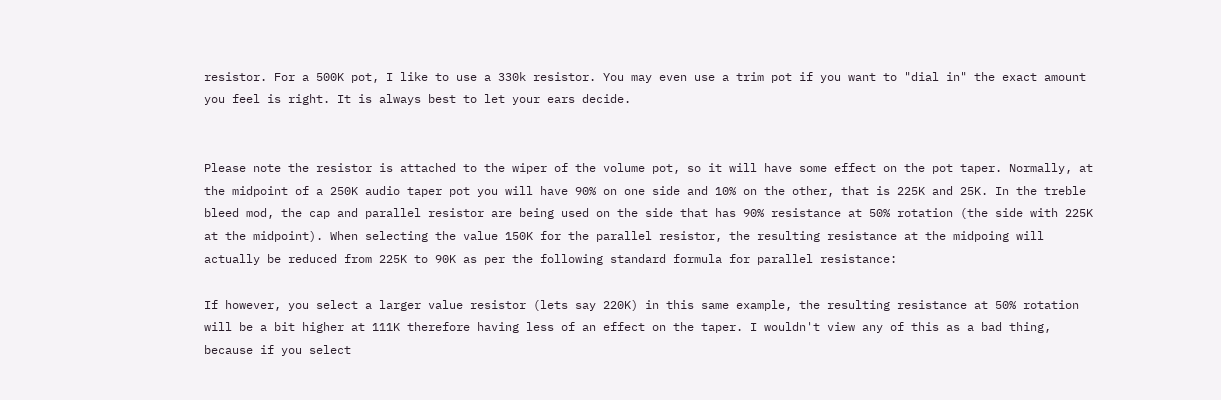resistor. For a 500K pot, I like to use a 330k resistor. You may even use a trim pot if you want to "dial in" the exact amount you feel is right. It is always best to let your ears decide.


Please note the resistor is attached to the wiper of the volume pot, so it will have some effect on the pot taper. Normally, at the midpoint of a 250K audio taper pot you will have 90% on one side and 10% on the other, that is 225K and 25K. In the treble bleed mod, the cap and parallel resistor are being used on the side that has 90% resistance at 50% rotation (the side with 225K at the midpoint). When selecting the value 150K for the parallel resistor, the resulting resistance at the midpoing will actually be reduced from 225K to 90K as per the following standard formula for parallel resistance:

If however, you select a larger value resistor (lets say 220K) in this same example, the resulting resistance at 50% rotation will be a bit higher at 111K therefore having less of an effect on the taper. I wouldn't view any of this as a bad thing, because if you select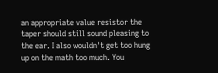an appropriate value resistor the taper should still sound pleasing to the ear. I also wouldn't get too hung up on the math too much. You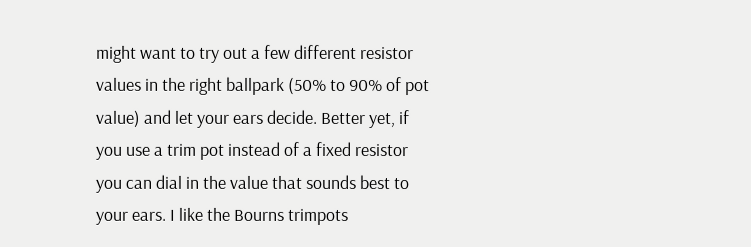might want to try out a few different resistor values in the right ballpark (50% to 90% of pot value) and let your ears decide. Better yet, if you use a trim pot instead of a fixed resistor you can dial in the value that sounds best to your ears. I like the Bourns trimpots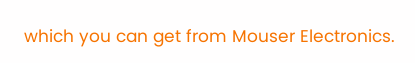which you can get from Mouser Electronics.